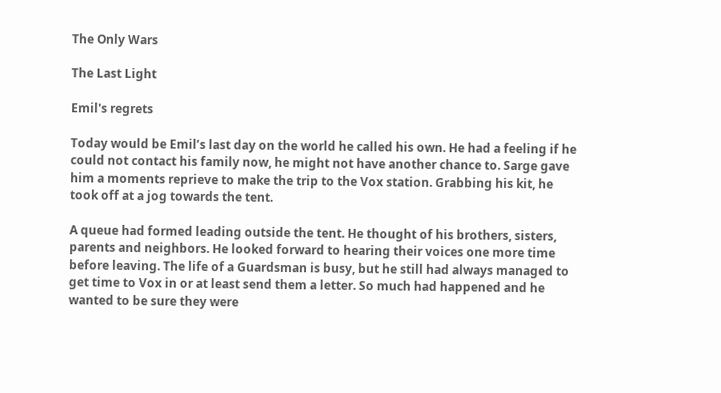The Only Wars

The Last Light

Emil's regrets

Today would be Emil’s last day on the world he called his own. He had a feeling if he could not contact his family now, he might not have another chance to. Sarge gave him a moments reprieve to make the trip to the Vox station. Grabbing his kit, he took off at a jog towards the tent.

A queue had formed leading outside the tent. He thought of his brothers, sisters, parents and neighbors. He looked forward to hearing their voices one more time before leaving. The life of a Guardsman is busy, but he still had always managed to get time to Vox in or at least send them a letter. So much had happened and he wanted to be sure they were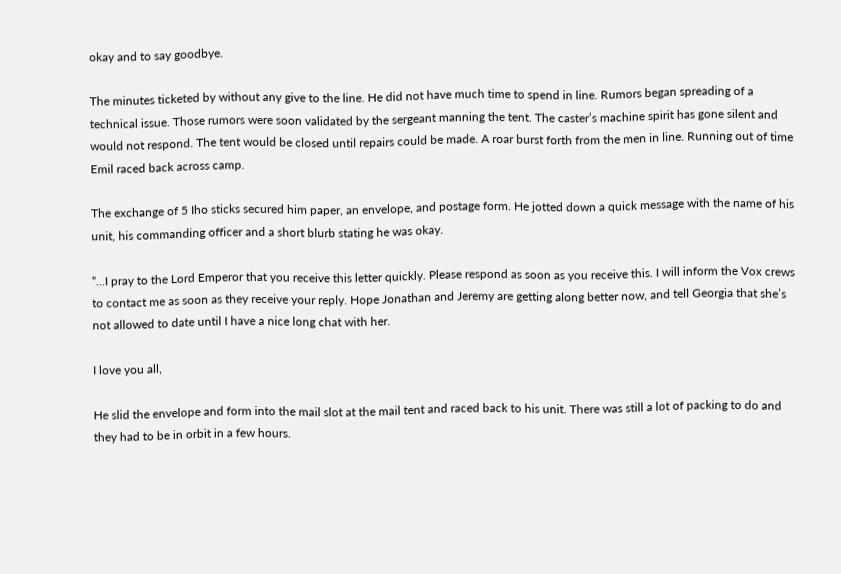okay and to say goodbye.

The minutes ticketed by without any give to the line. He did not have much time to spend in line. Rumors began spreading of a technical issue. Those rumors were soon validated by the sergeant manning the tent. The caster’s machine spirit has gone silent and would not respond. The tent would be closed until repairs could be made. A roar burst forth from the men in line. Running out of time Emil raced back across camp.

The exchange of 5 Iho sticks secured him paper, an envelope, and postage form. He jotted down a quick message with the name of his unit, his commanding officer and a short blurb stating he was okay.

“…I pray to the Lord Emperor that you receive this letter quickly. Please respond as soon as you receive this. I will inform the Vox crews to contact me as soon as they receive your reply. Hope Jonathan and Jeremy are getting along better now, and tell Georgia that she’s not allowed to date until I have a nice long chat with her.

I love you all,

He slid the envelope and form into the mail slot at the mail tent and raced back to his unit. There was still a lot of packing to do and they had to be in orbit in a few hours.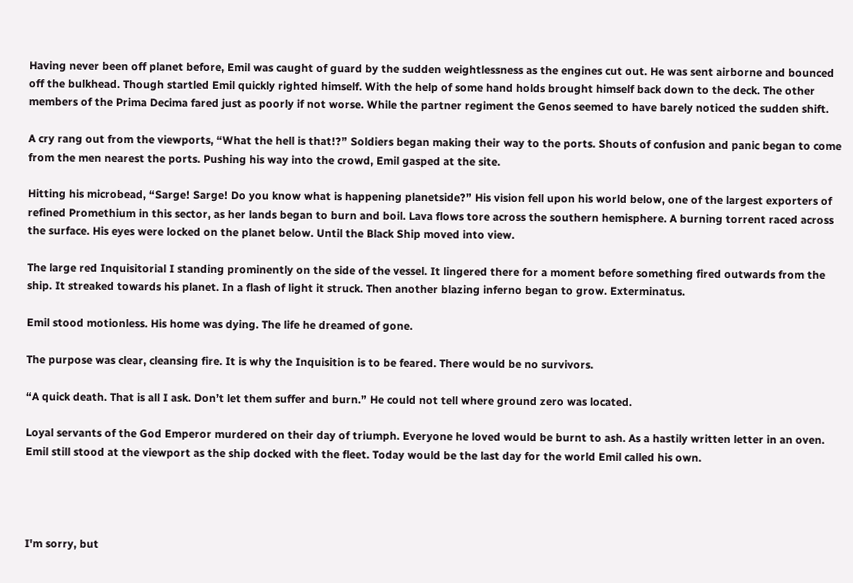Having never been off planet before, Emil was caught of guard by the sudden weightlessness as the engines cut out. He was sent airborne and bounced off the bulkhead. Though startled Emil quickly righted himself. With the help of some hand holds brought himself back down to the deck. The other members of the Prima Decima fared just as poorly if not worse. While the partner regiment the Genos seemed to have barely noticed the sudden shift.

A cry rang out from the viewports, “What the hell is that!?” Soldiers began making their way to the ports. Shouts of confusion and panic began to come from the men nearest the ports. Pushing his way into the crowd, Emil gasped at the site.

Hitting his microbead, “Sarge! Sarge! Do you know what is happening planetside?” His vision fell upon his world below, one of the largest exporters of refined Promethium in this sector, as her lands began to burn and boil. Lava flows tore across the southern hemisphere. A burning torrent raced across the surface. His eyes were locked on the planet below. Until the Black Ship moved into view.

The large red Inquisitorial I standing prominently on the side of the vessel. It lingered there for a moment before something fired outwards from the ship. It streaked towards his planet. In a flash of light it struck. Then another blazing inferno began to grow. Exterminatus.

Emil stood motionless. His home was dying. The life he dreamed of gone.

The purpose was clear, cleansing fire. It is why the Inquisition is to be feared. There would be no survivors.

“A quick death. That is all I ask. Don’t let them suffer and burn.” He could not tell where ground zero was located.

Loyal servants of the God Emperor murdered on their day of triumph. Everyone he loved would be burnt to ash. As a hastily written letter in an oven. Emil still stood at the viewport as the ship docked with the fleet. Today would be the last day for the world Emil called his own.




I'm sorry, but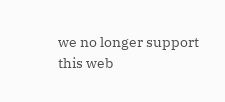we no longer support this web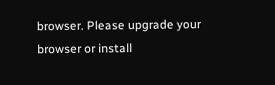browser. Please upgrade your browser or install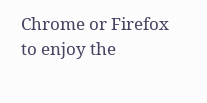Chrome or Firefox to enjoy the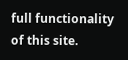full functionality of this site.